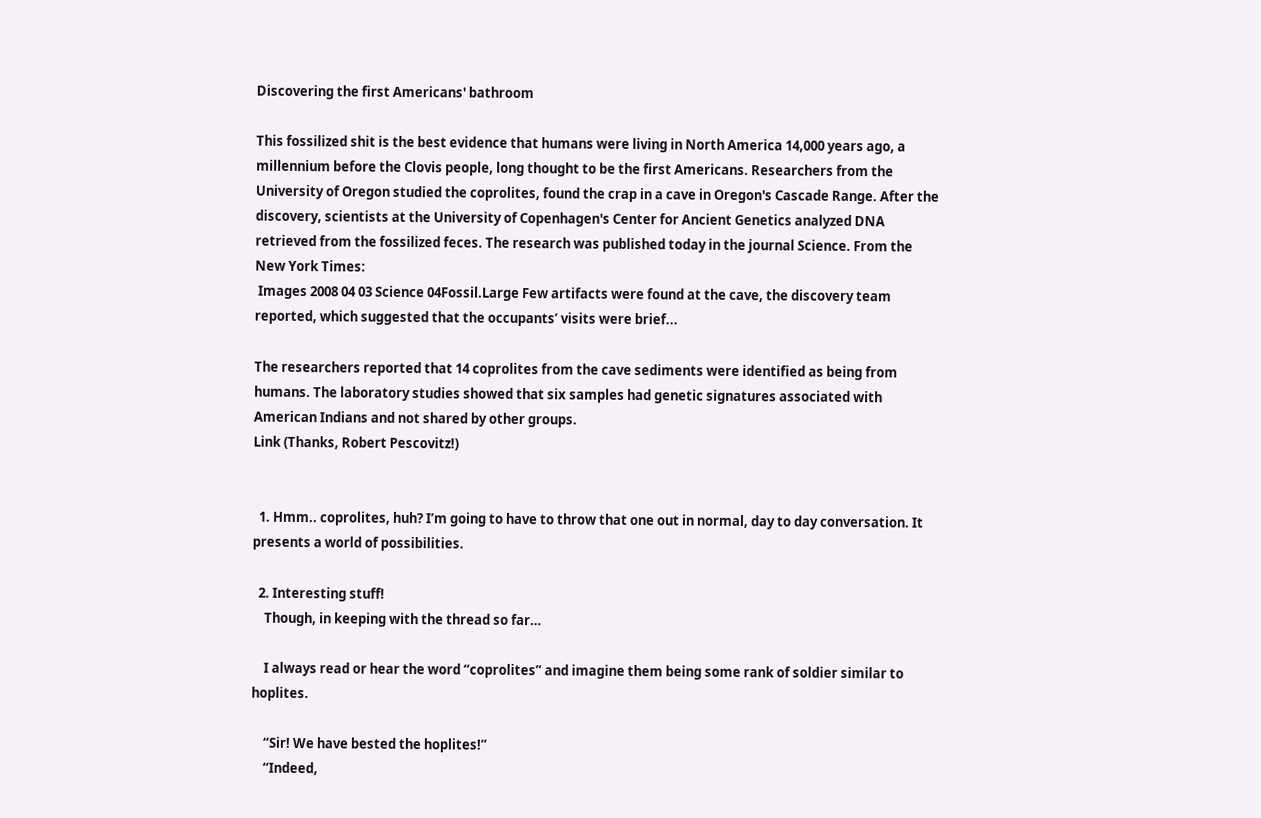Discovering the first Americans' bathroom

This fossilized shit is the best evidence that humans were living in North America 14,000 years ago, a millennium before the Clovis people, long thought to be the first Americans. Researchers from the University of Oregon studied the coprolites, found the crap in a cave in Oregon's Cascade Range. After the discovery, scientists at the University of Copenhagen's Center for Ancient Genetics analyzed DNA retrieved from the fossilized feces. The research was published today in the journal Science. From the New York Times:
 Images 2008 04 03 Science 04Fossil.Large Few artifacts were found at the cave, the discovery team reported, which suggested that the occupants’ visits were brief...

The researchers reported that 14 coprolites from the cave sediments were identified as being from humans. The laboratory studies showed that six samples had genetic signatures associated with American Indians and not shared by other groups.
Link (Thanks, Robert Pescovitz!)


  1. Hmm.. coprolites, huh? I’m going to have to throw that one out in normal, day to day conversation. It presents a world of possibilities.

  2. Interesting stuff!
    Though, in keeping with the thread so far…

    I always read or hear the word “coprolites” and imagine them being some rank of soldier similar to hoplites.

    “Sir! We have bested the hoplites!”
    “Indeed,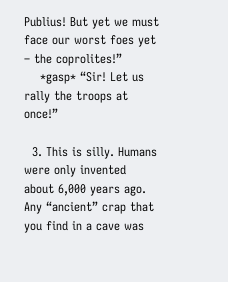Publius! But yet we must face our worst foes yet – the coprolites!”
    *gasp* “Sir! Let us rally the troops at once!”

  3. This is silly. Humans were only invented about 6,000 years ago. Any “ancient” crap that you find in a cave was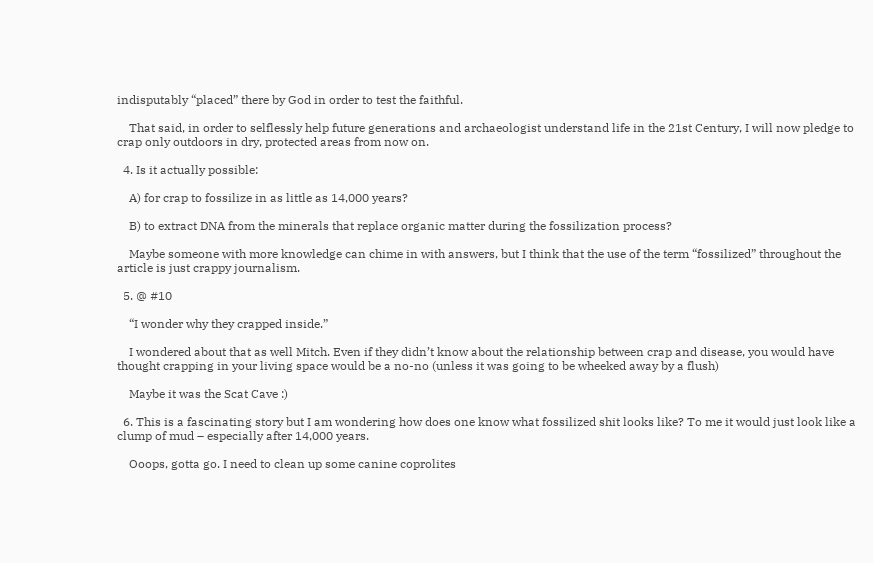indisputably “placed” there by God in order to test the faithful.

    That said, in order to selflessly help future generations and archaeologist understand life in the 21st Century, I will now pledge to crap only outdoors in dry, protected areas from now on.

  4. Is it actually possible:

    A) for crap to fossilize in as little as 14,000 years?

    B) to extract DNA from the minerals that replace organic matter during the fossilization process?

    Maybe someone with more knowledge can chime in with answers, but I think that the use of the term “fossilized” throughout the article is just crappy journalism.

  5. @ #10

    “I wonder why they crapped inside.”

    I wondered about that as well Mitch. Even if they didn’t know about the relationship between crap and disease, you would have thought crapping in your living space would be a no-no (unless it was going to be wheeked away by a flush)

    Maybe it was the Scat Cave :)

  6. This is a fascinating story but I am wondering how does one know what fossilized shit looks like? To me it would just look like a clump of mud – especially after 14,000 years.

    Ooops, gotta go. I need to clean up some canine coprolites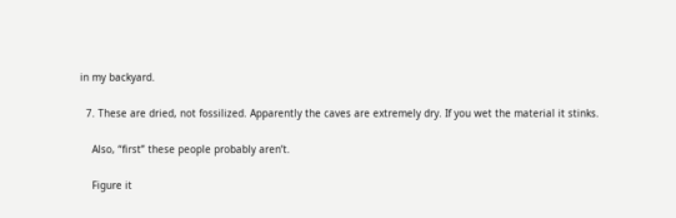in my backyard.

  7. These are dried, not fossilized. Apparently the caves are extremely dry. If you wet the material it stinks.

    Also, “first” these people probably aren’t.

    Figure it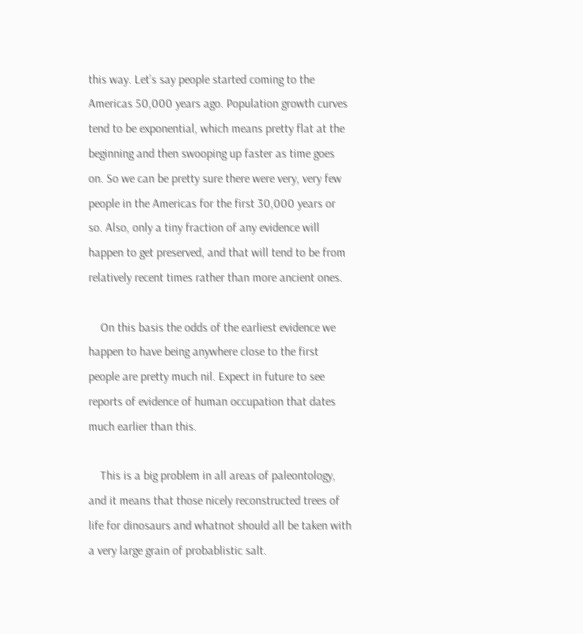this way. Let’s say people started coming to the Americas 50,000 years ago. Population growth curves tend to be exponential, which means pretty flat at the beginning and then swooping up faster as time goes on. So we can be pretty sure there were very, very few people in the Americas for the first 30,000 years or so. Also, only a tiny fraction of any evidence will happen to get preserved, and that will tend to be from relatively recent times rather than more ancient ones.

    On this basis the odds of the earliest evidence we happen to have being anywhere close to the first people are pretty much nil. Expect in future to see reports of evidence of human occupation that dates much earlier than this.

    This is a big problem in all areas of paleontology, and it means that those nicely reconstructed trees of life for dinosaurs and whatnot should all be taken with a very large grain of probablistic salt.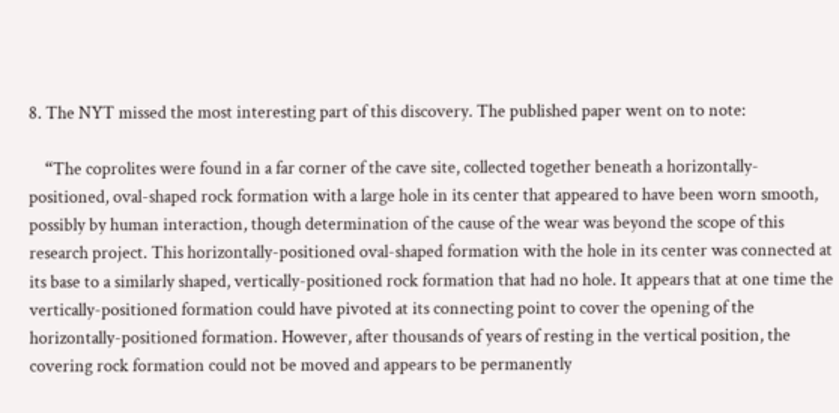8. The NYT missed the most interesting part of this discovery. The published paper went on to note:

    “The coprolites were found in a far corner of the cave site, collected together beneath a horizontally-positioned, oval-shaped rock formation with a large hole in its center that appeared to have been worn smooth, possibly by human interaction, though determination of the cause of the wear was beyond the scope of this research project. This horizontally-positioned oval-shaped formation with the hole in its center was connected at its base to a similarly shaped, vertically-positioned rock formation that had no hole. It appears that at one time the vertically-positioned formation could have pivoted at its connecting point to cover the opening of the horizontally-positioned formation. However, after thousands of years of resting in the vertical position, the covering rock formation could not be moved and appears to be permanently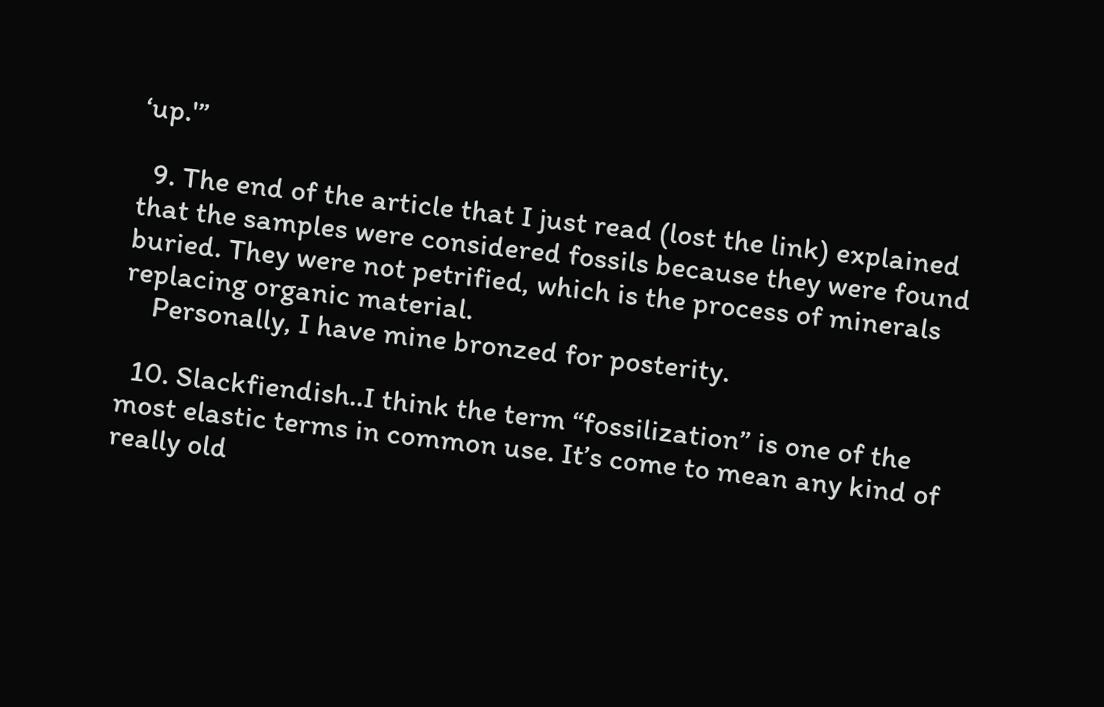‘up.'”

  9. The end of the article that I just read (lost the link) explained that the samples were considered fossils because they were found buried. They were not petrified, which is the process of minerals replacing organic material.
    Personally, I have mine bronzed for posterity.

  10. Slackfiendish..I think the term “fossilization” is one of the most elastic terms in common use. It’s come to mean any kind of really old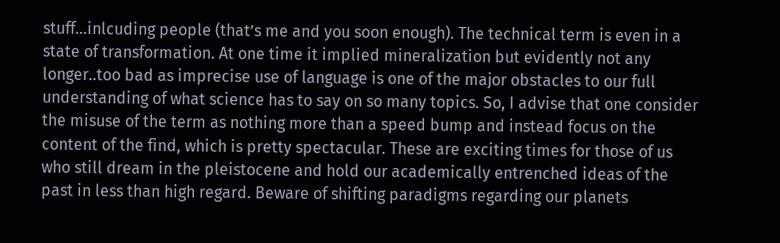stuff…inlcuding people (that’s me and you soon enough). The technical term is even in a state of transformation. At one time it implied mineralization but evidently not any longer..too bad as imprecise use of language is one of the major obstacles to our full understanding of what science has to say on so many topics. So, I advise that one consider the misuse of the term as nothing more than a speed bump and instead focus on the content of the find, which is pretty spectacular. These are exciting times for those of us who still dream in the pleistocene and hold our academically entrenched ideas of the past in less than high regard. Beware of shifting paradigms regarding our planets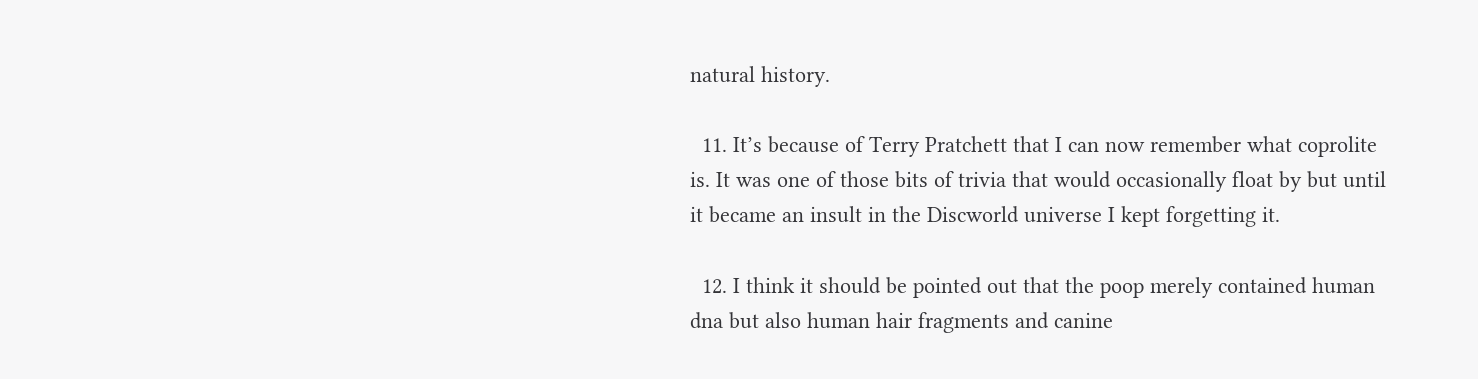natural history.

  11. It’s because of Terry Pratchett that I can now remember what coprolite is. It was one of those bits of trivia that would occasionally float by but until it became an insult in the Discworld universe I kept forgetting it.

  12. I think it should be pointed out that the poop merely contained human dna but also human hair fragments and canine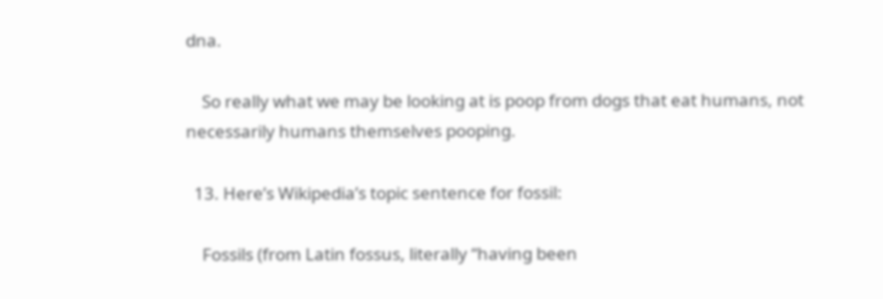dna.

    So really what we may be looking at is poop from dogs that eat humans, not necessarily humans themselves pooping.

  13. Here’s Wikipedia’s topic sentence for fossil:

    Fossils (from Latin fossus, literally “having been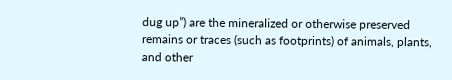dug up”) are the mineralized or otherwise preserved remains or traces (such as footprints) of animals, plants, and other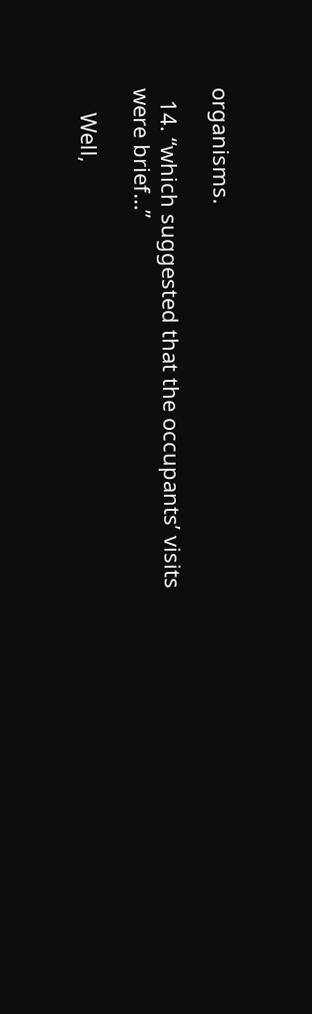organisms.

  14. “which suggested that the occupants’ visits were brief…”

    Well,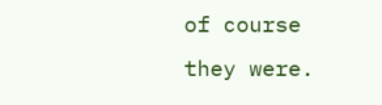of course they were.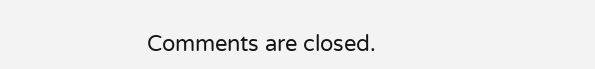Comments are closed.